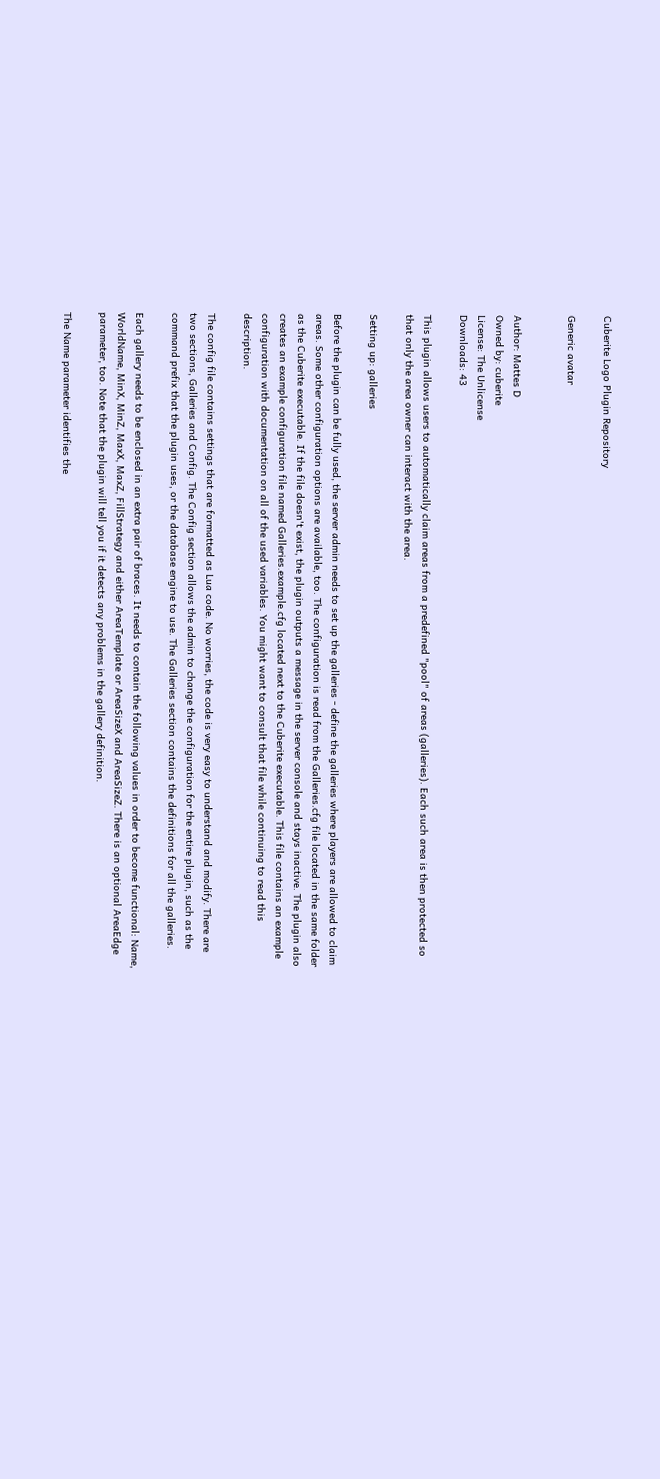Cuberite Logo Plugin Repository

Generic avatar


Author: Mattes D
Owned by: cuberite
License: The Unlicense
Downloads: 43

This plugin allows users to automatically claim areas from a predefined "pool" of areas (galleries). Each such area is then protected so that only the area owner can interact with the area.

Setting up: galleries

Before the plugin can be fully used, the server admin needs to set up the galleries - define the galleries where players are allowed to claim areas. Some other configuration options are available, too. The configuration is read from the Galleries.cfg file located in the same folder as the Cuberite executable. If the file doesn't exist, the plugin outputs a message in the server console and stays inactive. The plugin also creates an example configuration file named Galleries.example.cfg located next to the Cuberite executable. This file contains an example configuration with documentation on all of the used variables. You might want to consult that file while continuing to read this description.

The config file contains settings that are formatted as Lua code. No worries, the code is very easy to understand and modify. There are two sections, Galleries and Config. The Config section allows the admin to change the configuration for the entire plugin, such as the command prefix that the plugin uses, or the database engine to use. The Galleries section contains the definitions for all the galleries.

Each gallery needs to be enclosed in an extra pair of braces. It needs to contain the following values in order to become functional: Name, WorldName, MinX, MinZ, MaxX, MaxZ, FillStrategy and either AreaTemplate or AreaSizeX and AreaSizeZ. There is an optional AreaEdge parameter, too. Note that the plugin will tell you if it detects any problems in the gallery definition.

The Name parameter identifies the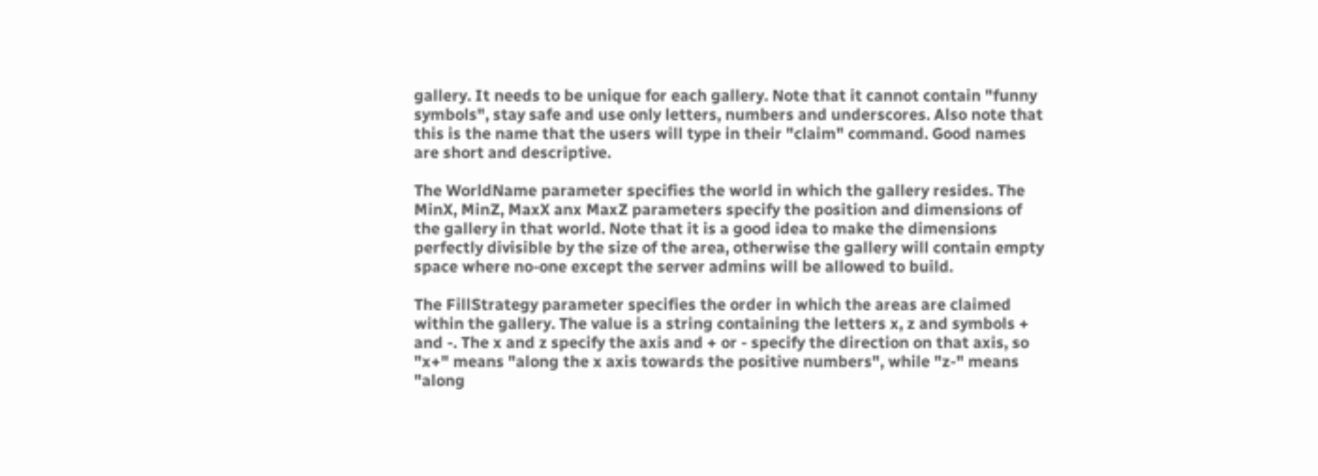gallery. It needs to be unique for each gallery. Note that it cannot contain "funny symbols", stay safe and use only letters, numbers and underscores. Also note that this is the name that the users will type in their "claim" command. Good names are short and descriptive.

The WorldName parameter specifies the world in which the gallery resides. The MinX, MinZ, MaxX anx MaxZ parameters specify the position and dimensions of the gallery in that world. Note that it is a good idea to make the dimensions perfectly divisible by the size of the area, otherwise the gallery will contain empty space where no-one except the server admins will be allowed to build.

The FillStrategy parameter specifies the order in which the areas are claimed within the gallery. The value is a string containing the letters x, z and symbols + and -. The x and z specify the axis and + or - specify the direction on that axis, so "x+" means "along the x axis towards the positive numbers", while "z-" means "along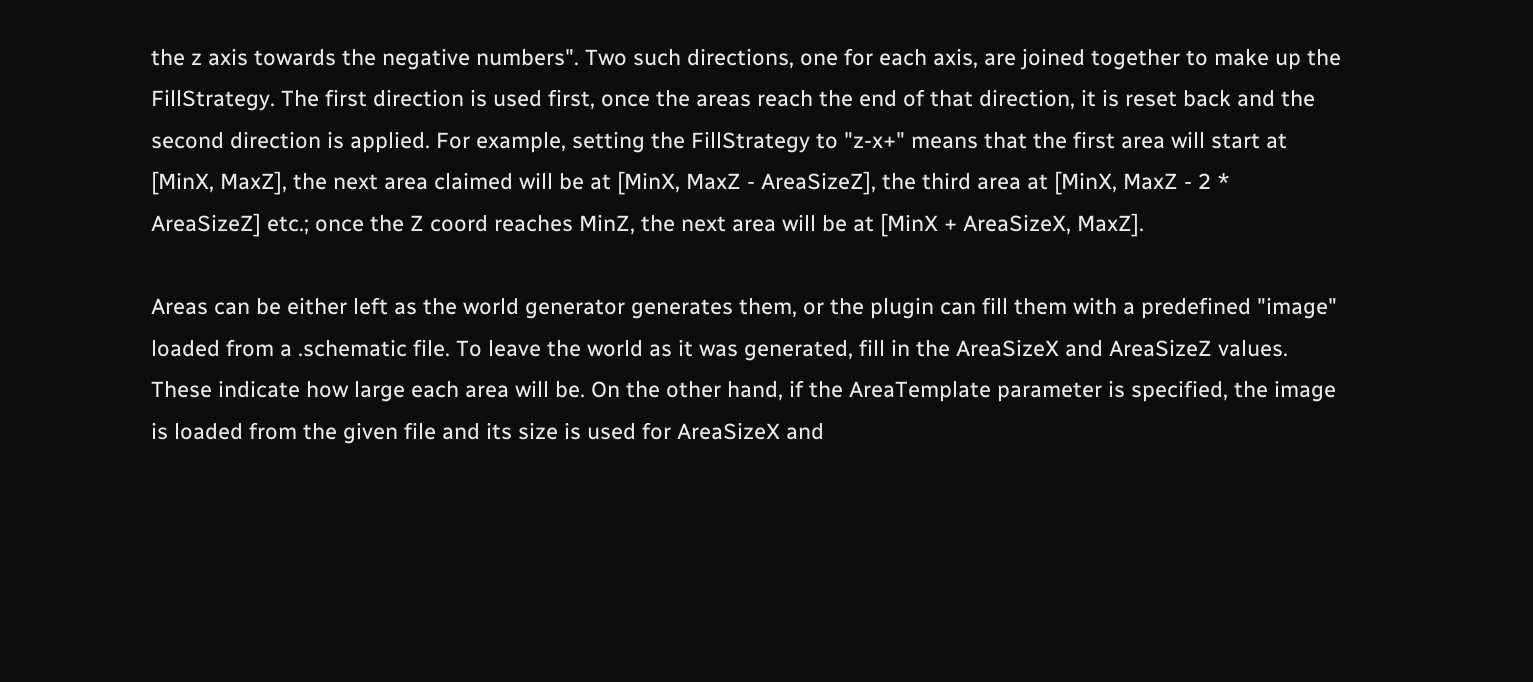the z axis towards the negative numbers". Two such directions, one for each axis, are joined together to make up the FillStrategy. The first direction is used first, once the areas reach the end of that direction, it is reset back and the second direction is applied. For example, setting the FillStrategy to "z-x+" means that the first area will start at [MinX, MaxZ], the next area claimed will be at [MinX, MaxZ - AreaSizeZ], the third area at [MinX, MaxZ - 2 * AreaSizeZ] etc.; once the Z coord reaches MinZ, the next area will be at [MinX + AreaSizeX, MaxZ].

Areas can be either left as the world generator generates them, or the plugin can fill them with a predefined "image" loaded from a .schematic file. To leave the world as it was generated, fill in the AreaSizeX and AreaSizeZ values. These indicate how large each area will be. On the other hand, if the AreaTemplate parameter is specified, the image is loaded from the given file and its size is used for AreaSizeX and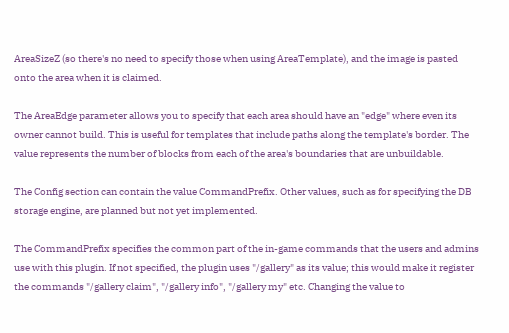AreaSizeZ (so there's no need to specify those when using AreaTemplate), and the image is pasted onto the area when it is claimed.

The AreaEdge parameter allows you to specify that each area should have an "edge" where even its owner cannot build. This is useful for templates that include paths along the template's border. The value represents the number of blocks from each of the area's boundaries that are unbuildable.

The Config section can contain the value CommandPrefix. Other values, such as for specifying the DB storage engine, are planned but not yet implemented.

The CommandPrefix specifies the common part of the in-game commands that the users and admins use with this plugin. If not specified, the plugin uses "/gallery" as its value; this would make it register the commands "/gallery claim", "/gallery info", "/gallery my" etc. Changing the value to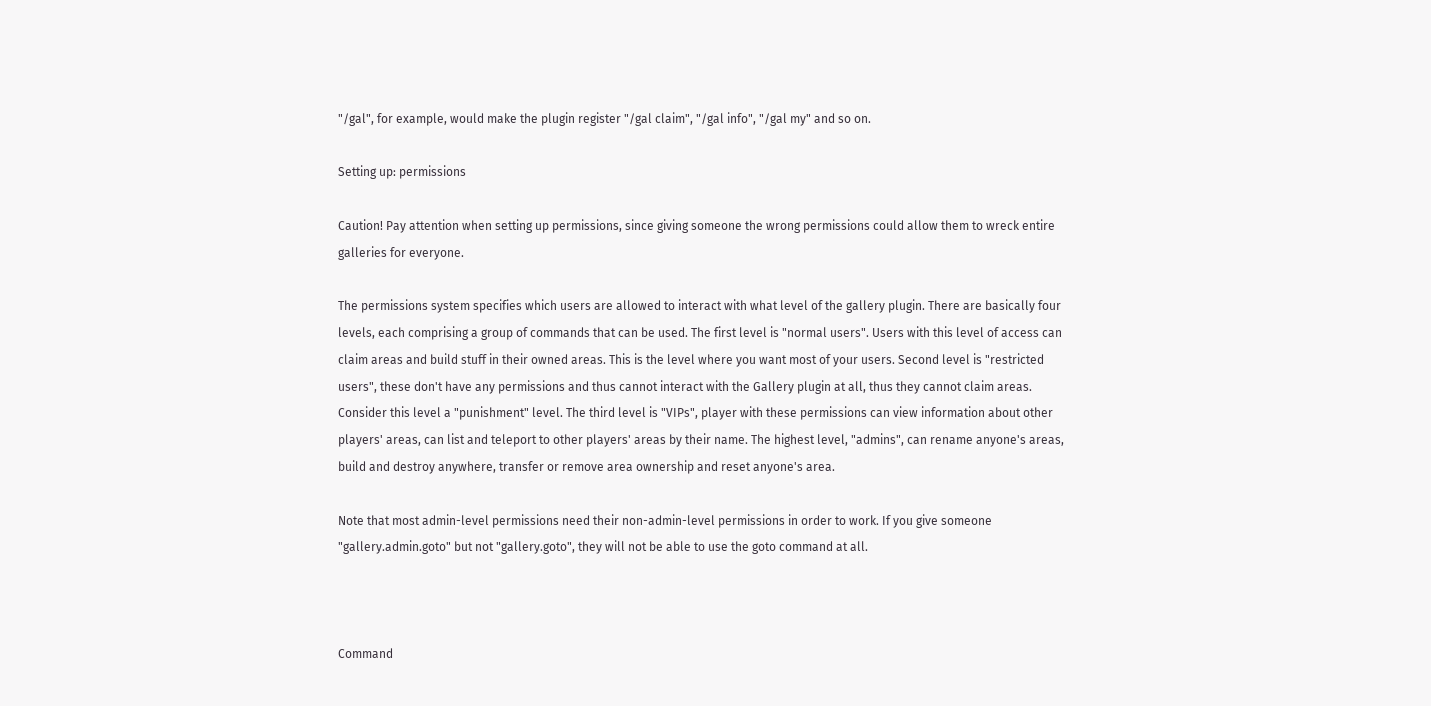"/gal", for example, would make the plugin register "/gal claim", "/gal info", "/gal my" and so on.

Setting up: permissions

Caution! Pay attention when setting up permissions, since giving someone the wrong permissions could allow them to wreck entire galleries for everyone.

The permissions system specifies which users are allowed to interact with what level of the gallery plugin. There are basically four levels, each comprising a group of commands that can be used. The first level is "normal users". Users with this level of access can claim areas and build stuff in their owned areas. This is the level where you want most of your users. Second level is "restricted users", these don't have any permissions and thus cannot interact with the Gallery plugin at all, thus they cannot claim areas. Consider this level a "punishment" level. The third level is "VIPs", player with these permissions can view information about other players' areas, can list and teleport to other players' areas by their name. The highest level, "admins", can rename anyone's areas, build and destroy anywhere, transfer or remove area ownership and reset anyone's area.

Note that most admin-level permissions need their non-admin-level permissions in order to work. If you give someone "gallery.admin.goto" but not "gallery.goto", they will not be able to use the goto command at all.



Command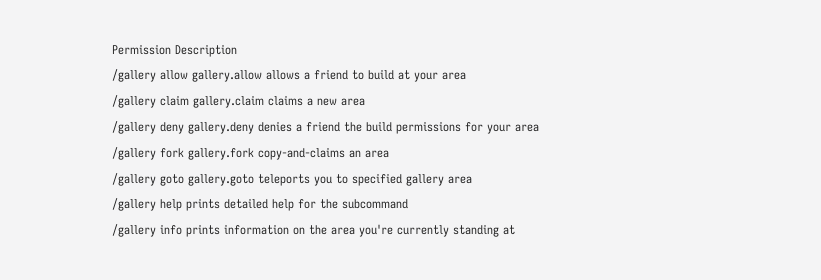Permission Description
/gallery allow gallery.allow allows a friend to build at your area
/gallery claim gallery.claim claims a new area
/gallery deny gallery.deny denies a friend the build permissions for your area
/gallery fork gallery.fork copy-and-claims an area
/gallery goto gallery.goto teleports you to specified gallery area
/gallery help prints detailed help for the subcommand
/gallery info prints information on the area you're currently standing at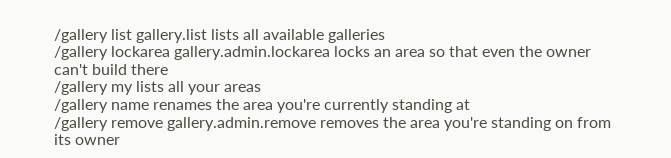/gallery list gallery.list lists all available galleries
/gallery lockarea gallery.admin.lockarea locks an area so that even the owner can't build there
/gallery my lists all your areas
/gallery name renames the area you're currently standing at
/gallery remove gallery.admin.remove removes the area you're standing on from its owner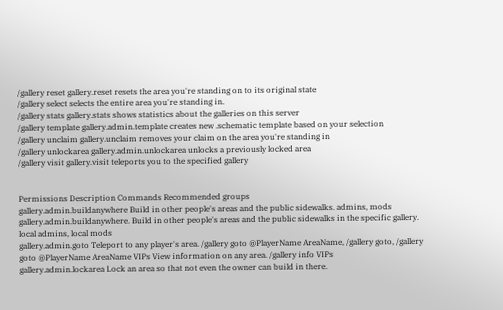/gallery reset gallery.reset resets the area you're standing on to its original state
/gallery select selects the entire area you're standing in.
/gallery stats gallery.stats shows statistics about the galleries on this server
/gallery template gallery.admin.template creates new .schematic template based on your selection
/gallery unclaim gallery.unclaim removes your claim on the area you're standing in
/gallery unlockarea gallery.admin.unlockarea unlocks a previously locked area
/gallery visit gallery.visit teleports you to the specified gallery


Permissions Description Commands Recommended groups
gallery.admin.buildanywhere Build in other people's areas and the public sidewalks. admins, mods
gallery.admin.buildanywhere. Build in other people's areas and the public sidewalks in the specific gallery. local admins, local mods
gallery.admin.goto Teleport to any player's area. /gallery goto @PlayerName AreaName, /gallery goto, /gallery goto @PlayerName AreaName VIPs View information on any area. /gallery info VIPs
gallery.admin.lockarea Lock an area so that not even the owner can build in there.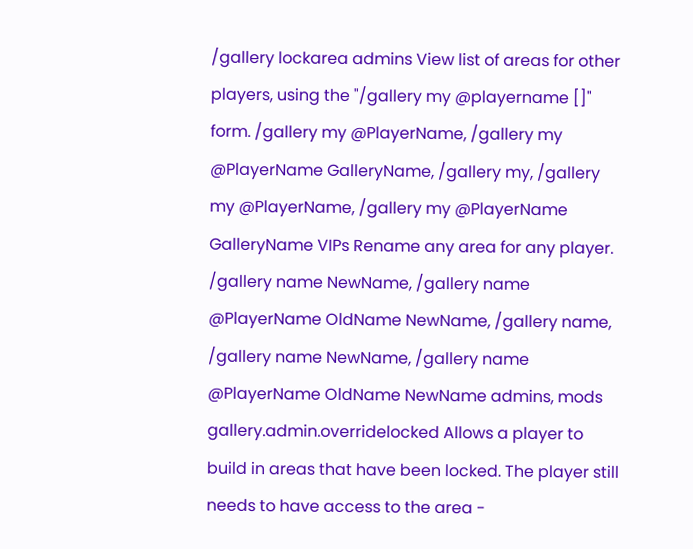/gallery lockarea admins View list of areas for other players, using the "/gallery my @playername []" form. /gallery my @PlayerName, /gallery my @PlayerName GalleryName, /gallery my, /gallery my @PlayerName, /gallery my @PlayerName GalleryName VIPs Rename any area for any player. /gallery name NewName, /gallery name @PlayerName OldName NewName, /gallery name, /gallery name NewName, /gallery name @PlayerName OldName NewName admins, mods
gallery.admin.overridelocked Allows a player to build in areas that have been locked. The player still needs to have access to the area -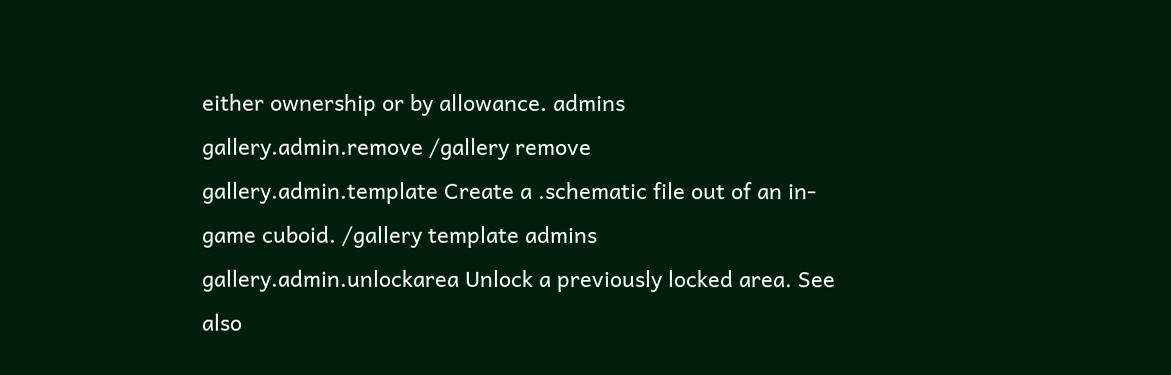either ownership or by allowance. admins
gallery.admin.remove /gallery remove
gallery.admin.template Create a .schematic file out of an in-game cuboid. /gallery template admins
gallery.admin.unlockarea Unlock a previously locked area. See also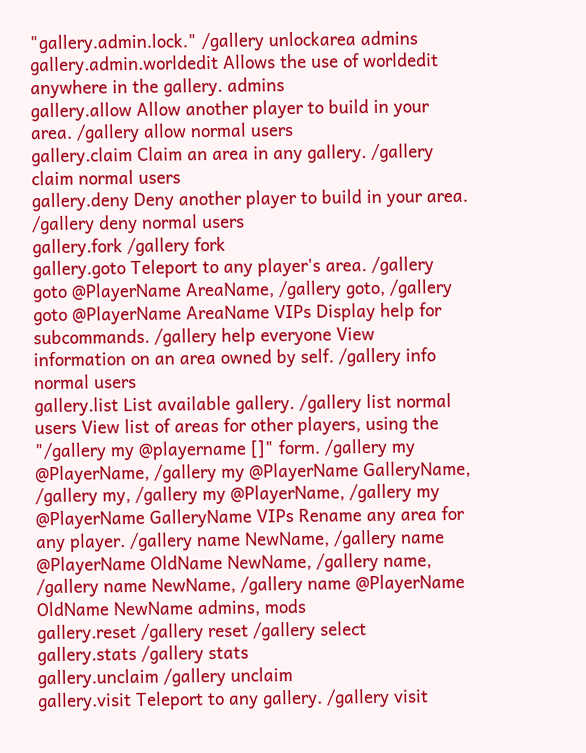"gallery.admin.lock." /gallery unlockarea admins
gallery.admin.worldedit Allows the use of worldedit anywhere in the gallery. admins
gallery.allow Allow another player to build in your area. /gallery allow normal users
gallery.claim Claim an area in any gallery. /gallery claim normal users
gallery.deny Deny another player to build in your area. /gallery deny normal users
gallery.fork /gallery fork
gallery.goto Teleport to any player's area. /gallery goto @PlayerName AreaName, /gallery goto, /gallery goto @PlayerName AreaName VIPs Display help for subcommands. /gallery help everyone View information on an area owned by self. /gallery info normal users
gallery.list List available gallery. /gallery list normal users View list of areas for other players, using the "/gallery my @playername []" form. /gallery my @PlayerName, /gallery my @PlayerName GalleryName, /gallery my, /gallery my @PlayerName, /gallery my @PlayerName GalleryName VIPs Rename any area for any player. /gallery name NewName, /gallery name @PlayerName OldName NewName, /gallery name, /gallery name NewName, /gallery name @PlayerName OldName NewName admins, mods
gallery.reset /gallery reset /gallery select
gallery.stats /gallery stats
gallery.unclaim /gallery unclaim
gallery.visit Teleport to any gallery. /gallery visit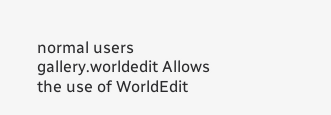normal users
gallery.worldedit Allows the use of WorldEdit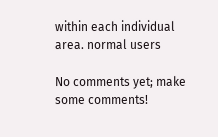within each individual area. normal users

No comments yet; make some comments!